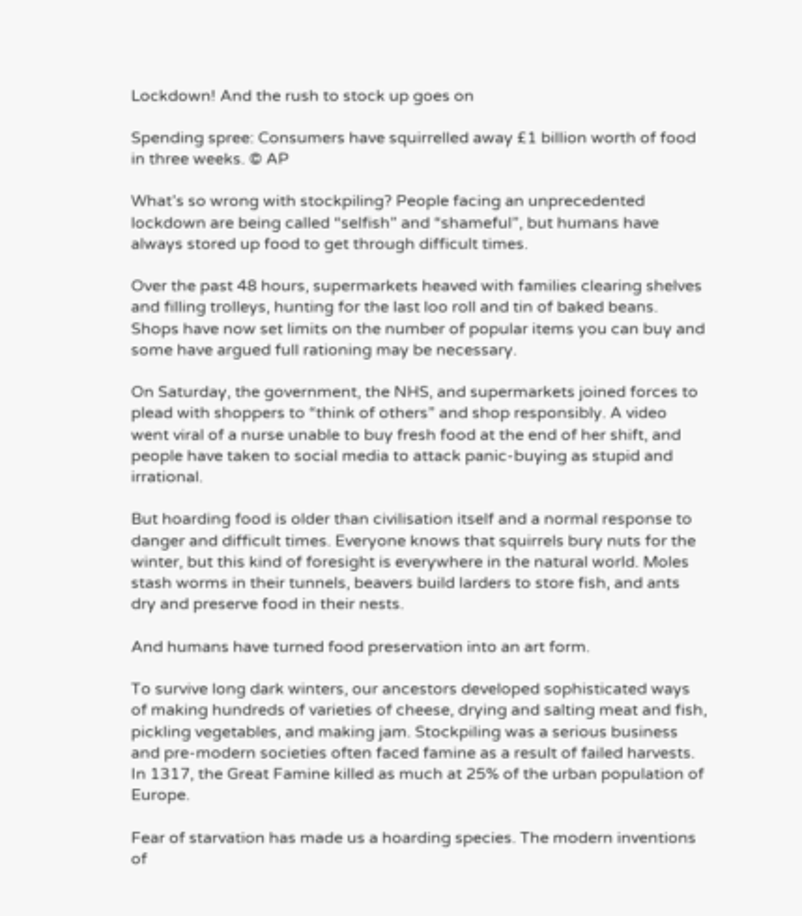Lockdown! And the rush to stock up goes on

Spending spree: Consumers have squirrelled away £1 billion worth of food in three weeks. © AP

What’s so wrong with stockpiling? People facing an unprecedented lockdown are being called “selfish” and “shameful”, but humans have always stored up food to get through difficult times.

Over the past 48 hours, supermarkets heaved with families clearing shelves and filling trolleys, hunting for the last loo roll and tin of baked beans. Shops have now set limits on the number of popular items you can buy and some have argued full rationing may be necessary.

On Saturday, the government, the NHS, and supermarkets joined forces to plead with shoppers to “think of others” and shop responsibly. A video went viral of a nurse unable to buy fresh food at the end of her shift, and people have taken to social media to attack panic-buying as stupid and irrational.

But hoarding food is older than civilisation itself and a normal response to danger and difficult times. Everyone knows that squirrels bury nuts for the winter, but this kind of foresight is everywhere in the natural world. Moles stash worms in their tunnels, beavers build larders to store fish, and ants dry and preserve food in their nests.

And humans have turned food preservation into an art form.

To survive long dark winters, our ancestors developed sophisticated ways of making hundreds of varieties of cheese, drying and salting meat and fish, pickling vegetables, and making jam. Stockpiling was a serious business and pre-modern societies often faced famine as a result of failed harvests. In 1317, the Great Famine killed as much at 25% of the urban population of Europe.

Fear of starvation has made us a hoarding species. The modern inventions of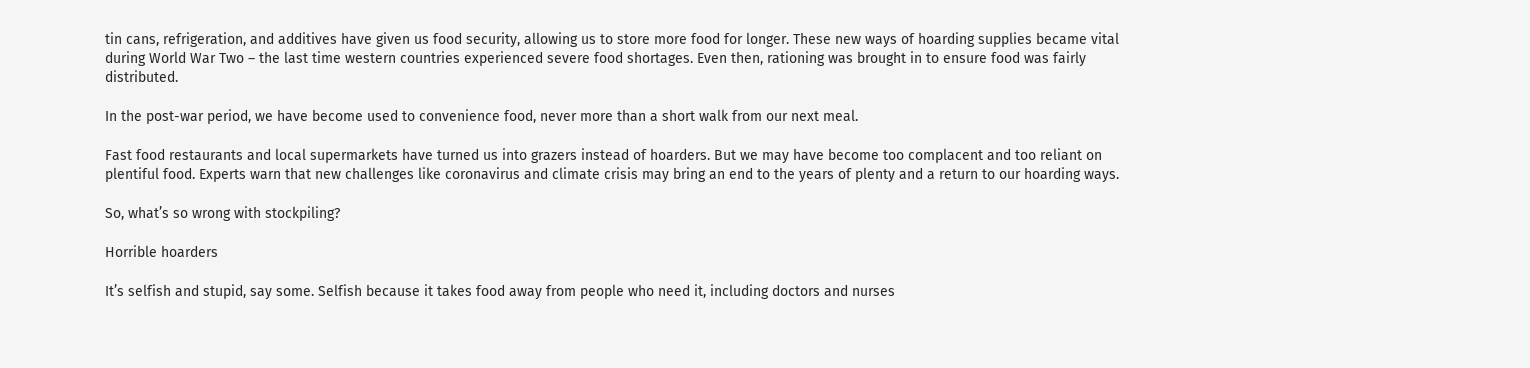tin cans, refrigeration, and additives have given us food security, allowing us to store more food for longer. These new ways of hoarding supplies became vital during World War Two – the last time western countries experienced severe food shortages. Even then, rationing was brought in to ensure food was fairly distributed.

In the post-war period, we have become used to convenience food, never more than a short walk from our next meal.

Fast food restaurants and local supermarkets have turned us into grazers instead of hoarders. But we may have become too complacent and too reliant on plentiful food. Experts warn that new challenges like coronavirus and climate crisis may bring an end to the years of plenty and a return to our hoarding ways.

So, what’s so wrong with stockpiling?

Horrible hoarders

It’s selfish and stupid, say some. Selfish because it takes food away from people who need it, including doctors and nurses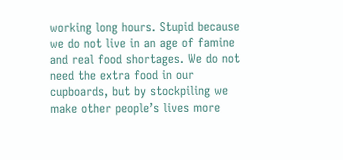working long hours. Stupid because we do not live in an age of famine and real food shortages. We do not need the extra food in our cupboards, but by stockpiling we make other people’s lives more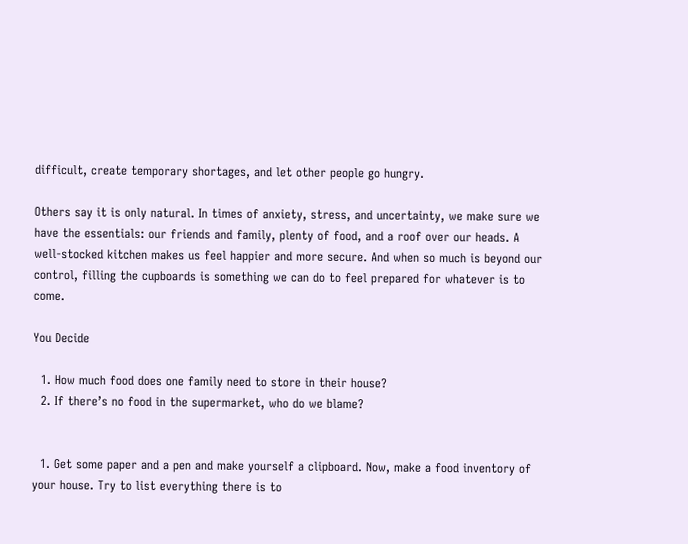difficult, create temporary shortages, and let other people go hungry.

Others say it is only natural. In times of anxiety, stress, and uncertainty, we make sure we have the essentials: our friends and family, plenty of food, and a roof over our heads. A well-stocked kitchen makes us feel happier and more secure. And when so much is beyond our control, filling the cupboards is something we can do to feel prepared for whatever is to come.

You Decide

  1. How much food does one family need to store in their house?
  2. If there’s no food in the supermarket, who do we blame?


  1. Get some paper and a pen and make yourself a clipboard. Now, make a food inventory of your house. Try to list everything there is to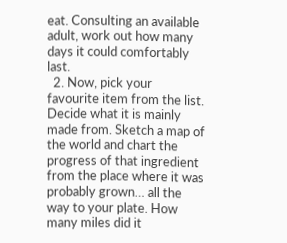eat. Consulting an available adult, work out how many days it could comfortably last.
  2. Now, pick your favourite item from the list. Decide what it is mainly made from. Sketch a map of the world and chart the progress of that ingredient from the place where it was probably grown… all the way to your plate. How many miles did it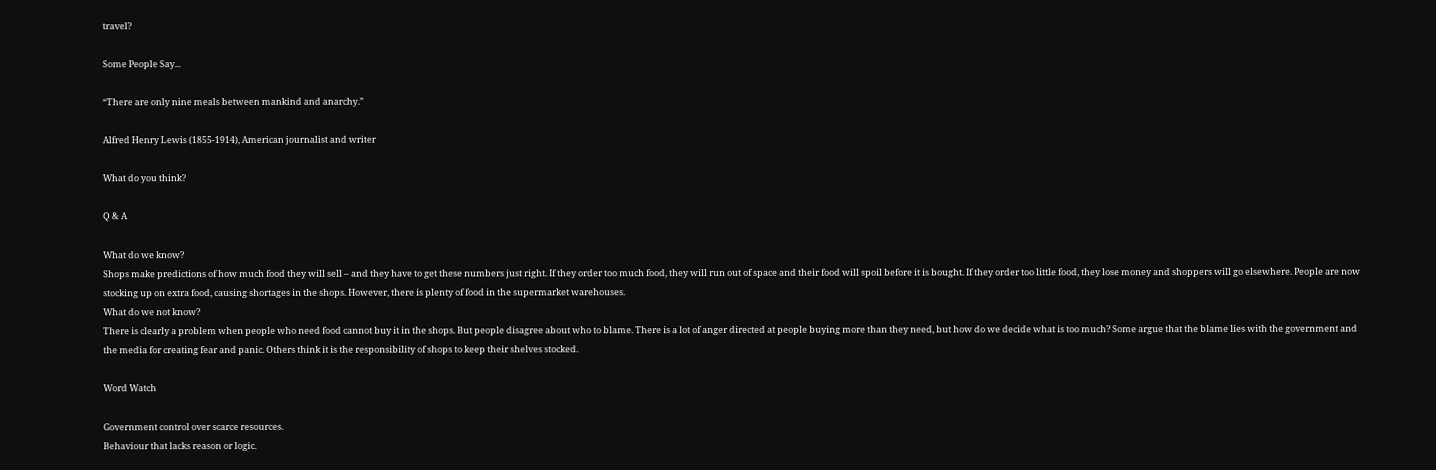travel?

Some People Say...

“There are only nine meals between mankind and anarchy.”

Alfred Henry Lewis (1855-1914), American journalist and writer

What do you think?

Q & A

What do we know?
Shops make predictions of how much food they will sell – and they have to get these numbers just right. If they order too much food, they will run out of space and their food will spoil before it is bought. If they order too little food, they lose money and shoppers will go elsewhere. People are now stocking up on extra food, causing shortages in the shops. However, there is plenty of food in the supermarket warehouses.
What do we not know?
There is clearly a problem when people who need food cannot buy it in the shops. But people disagree about who to blame. There is a lot of anger directed at people buying more than they need, but how do we decide what is too much? Some argue that the blame lies with the government and the media for creating fear and panic. Others think it is the responsibility of shops to keep their shelves stocked.

Word Watch

Government control over scarce resources.
Behaviour that lacks reason or logic.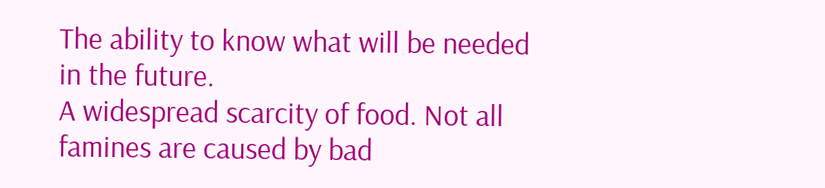The ability to know what will be needed in the future.
A widespread scarcity of food. Not all famines are caused by bad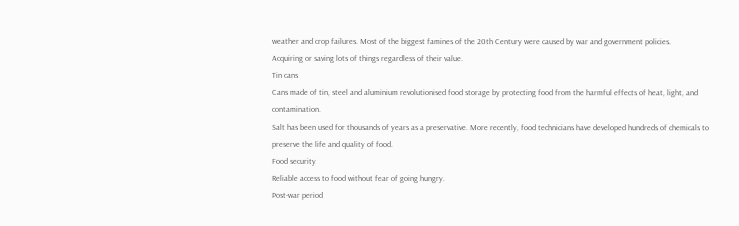weather and crop failures. Most of the biggest famines of the 20th Century were caused by war and government policies.
Acquiring or saving lots of things regardless of their value.
Tin cans
Cans made of tin, steel and aluminium revolutionised food storage by protecting food from the harmful effects of heat, light, and contamination.
Salt has been used for thousands of years as a preservative. More recently, food technicians have developed hundreds of chemicals to preserve the life and quality of food.
Food security
Reliable access to food without fear of going hungry.
Post-war period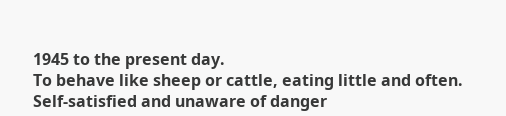1945 to the present day.
To behave like sheep or cattle, eating little and often.
Self-satisfied and unaware of danger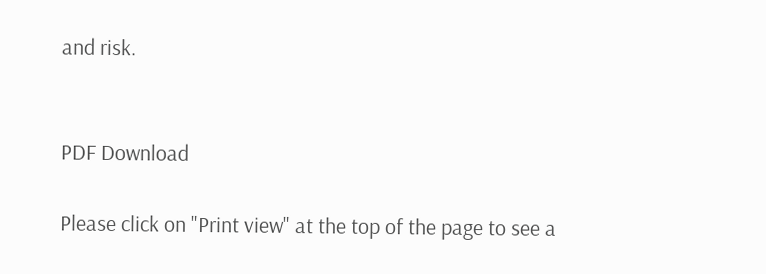and risk.


PDF Download

Please click on "Print view" at the top of the page to see a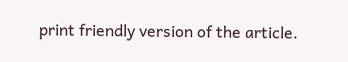print friendly version of the article.